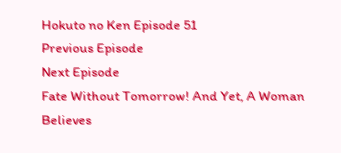Hokuto no Ken Episode 51
Previous Episode
Next Episode
Fate Without Tomorrow! And Yet, A Woman Believes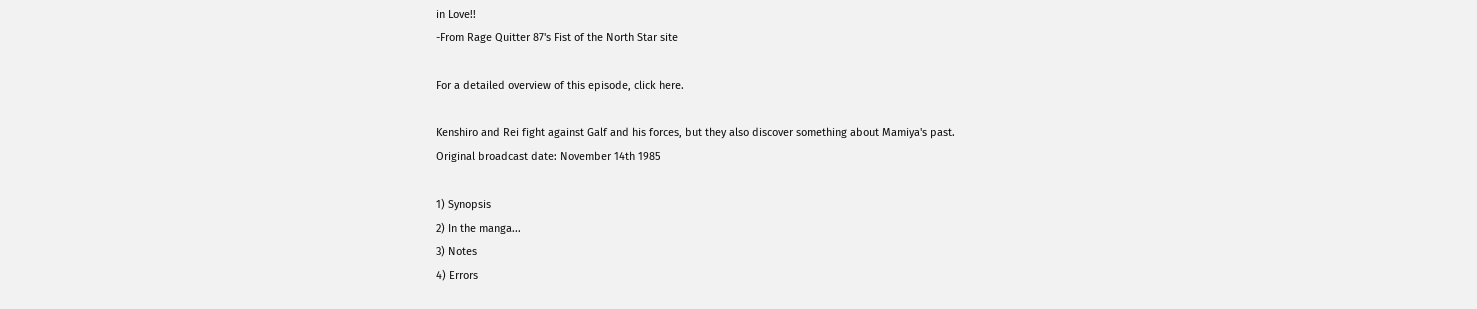in Love!!
-From Rage Quitter 87's Fist of the North Star site

For a detailed overview of this episode, click here.

Kenshiro and Rei fight against Galf and his forces, but they also discover something about Mamiya's past.
Original broadcast date: November 14th 1985

1) Synopsis
2) In the manga...
3) Notes
4) Errors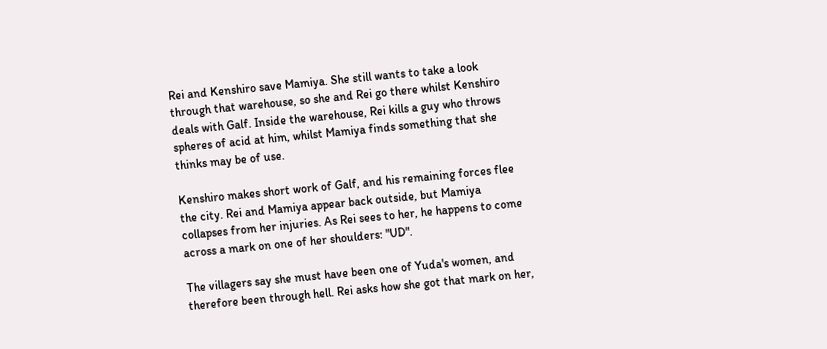Rei and Kenshiro save Mamiya. She still wants to take a look through that warehouse, so she and Rei go there whilst Kenshiro deals with Galf. Inside the warehouse, Rei kills a guy who throws spheres of acid at him, whilst Mamiya finds something that she thinks may be of use.

Kenshiro makes short work of Galf, and his remaining forces flee the city. Rei and Mamiya appear back outside, but Mamiya collapses from her injuries. As Rei sees to her, he happens to come across a mark on one of her shoulders: "UD".

The villagers say she must have been one of Yuda's women, and therefore been through hell. Rei asks how she got that mark on her,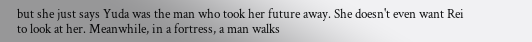but she just says Yuda was the man who took her future away. She doesn't even want Rei to look at her. Meanwhile, in a fortress, a man walks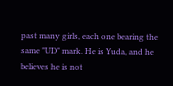past many girls, each one bearing the same "UD" mark. He is Yuda, and he believes he is not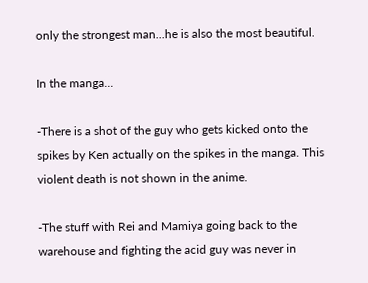only the strongest man...he is also the most beautiful.

In the manga...

-There is a shot of the guy who gets kicked onto the spikes by Ken actually on the spikes in the manga. This violent death is not shown in the anime.

-The stuff with Rei and Mamiya going back to the warehouse and fighting the acid guy was never in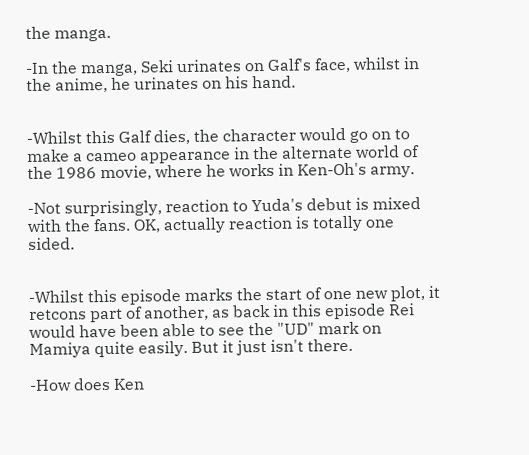the manga.

-In the manga, Seki urinates on Galf's face, whilst in the anime, he urinates on his hand.


-Whilst this Galf dies, the character would go on to make a cameo appearance in the alternate world of the 1986 movie, where he works in Ken-Oh's army.

-Not surprisingly, reaction to Yuda's debut is mixed with the fans. OK, actually reaction is totally one sided.


-Whilst this episode marks the start of one new plot, it retcons part of another, as back in this episode Rei would have been able to see the "UD" mark on Mamiya quite easily. But it just isn't there.

-How does Ken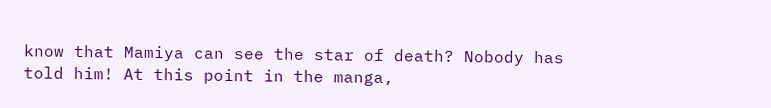know that Mamiya can see the star of death? Nobody has told him! At this point in the manga,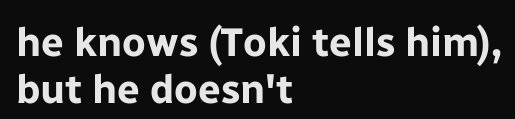he knows (Toki tells him), but he doesn't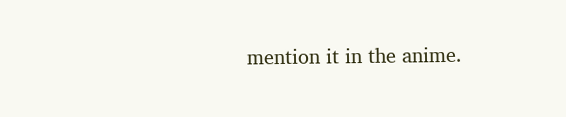mention it in the anime.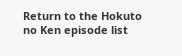Return to the Hokuto no Ken episode list